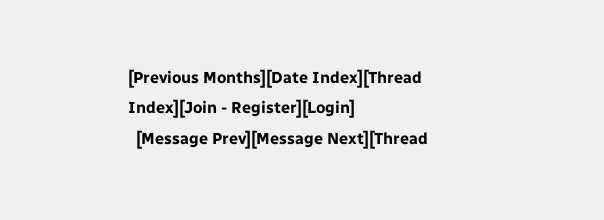[Previous Months][Date Index][Thread Index][Join - Register][Login]
  [Message Prev][Message Next][Thread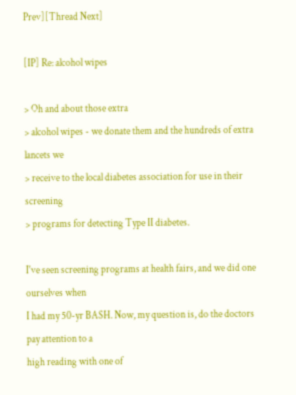Prev][Thread Next]

[IP] Re: alcohol wipes

> Oh and about those extra
> alcohol wipes - we donate them and the hundreds of extra lancets we
> receive to the local diabetes association for use in their screening
> programs for detecting Type II diabetes.

I've seen screening programs at health fairs, and we did one ourselves when
I had my 50-yr BASH. Now, my question is, do the doctors pay attention to a
high reading with one of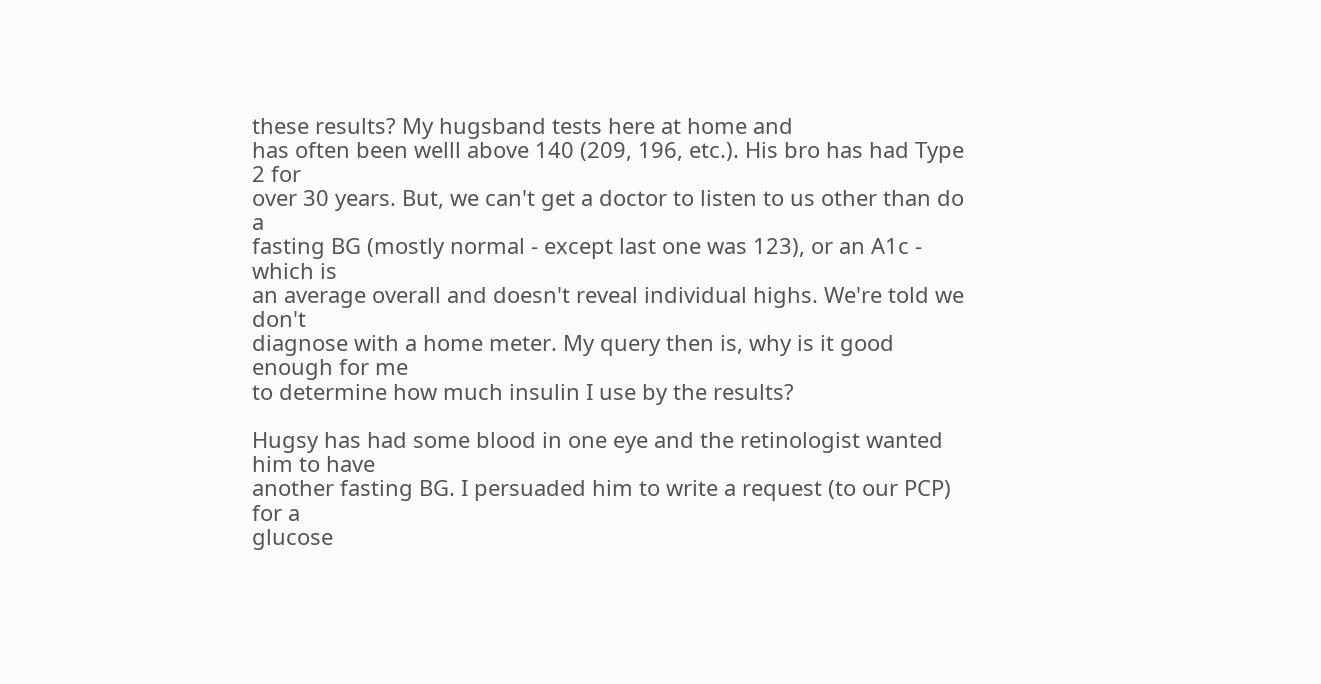these results? My hugsband tests here at home and
has often been welll above 140 (209, 196, etc.). His bro has had Type 2 for
over 30 years. But, we can't get a doctor to listen to us other than do a
fasting BG (mostly normal - except last one was 123), or an A1c - which is
an average overall and doesn't reveal individual highs. We're told we don't
diagnose with a home meter. My query then is, why is it good enough for me
to determine how much insulin I use by the results?

Hugsy has had some blood in one eye and the retinologist wanted him to have
another fasting BG. I persuaded him to write a request (to our PCP) for a
glucose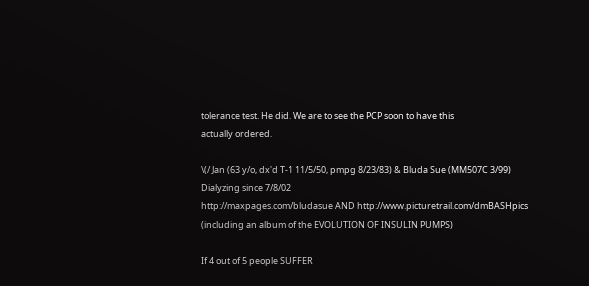tolerance test. He did. We are to see the PCP soon to have this
actually ordered.

\(/ Jan (63 y/o, dx'd T-1 11/5/50, pmpg 8/23/83) & Bluda Sue (MM507C 3/99)
Dialyzing since 7/8/02
http://maxpages.com/bludasue AND http://www.picturetrail.com/dmBASHpics
(including an album of the EVOLUTION OF INSULIN PUMPS)

If 4 out of 5 people SUFFER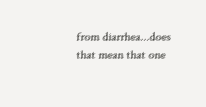from diarrhea...does that mean that one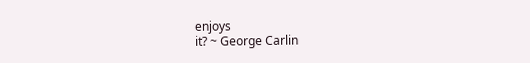enjoys
it? ~ George Carlin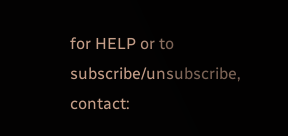for HELP or to subscribe/unsubscribe, contact: